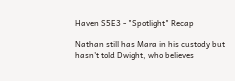Haven S5E3 - "Spotlight" Recap

Nathan still has Mara in his custody but hasn't told Dwight, who believes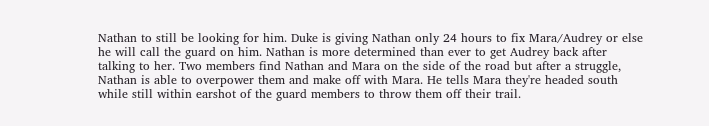Nathan to still be looking for him. Duke is giving Nathan only 24 hours to fix Mara/Audrey or else he will call the guard on him. Nathan is more determined than ever to get Audrey back after talking to her. Two members find Nathan and Mara on the side of the road but after a struggle, Nathan is able to overpower them and make off with Mara. He tells Mara they're headed south while still within earshot of the guard members to throw them off their trail.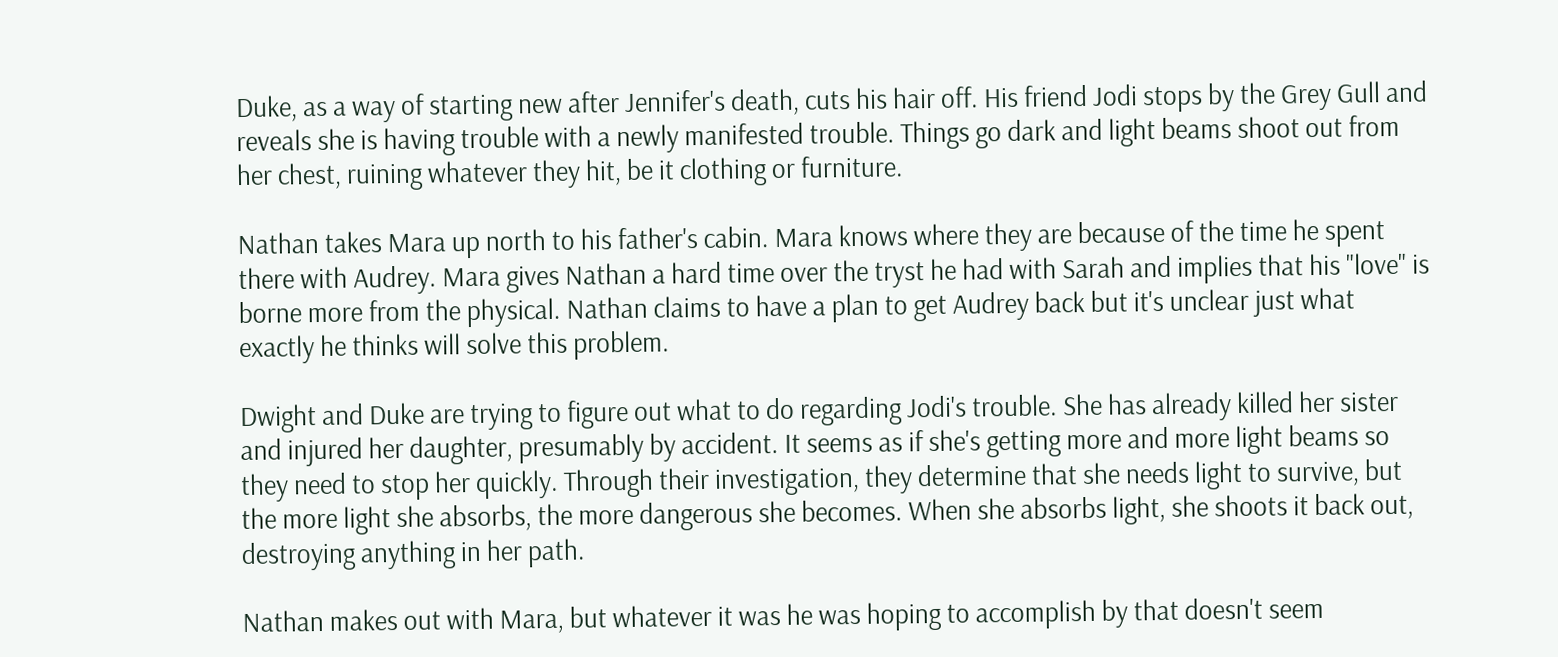Duke, as a way of starting new after Jennifer's death, cuts his hair off. His friend Jodi stops by the Grey Gull and reveals she is having trouble with a newly manifested trouble. Things go dark and light beams shoot out from her chest, ruining whatever they hit, be it clothing or furniture.

Nathan takes Mara up north to his father's cabin. Mara knows where they are because of the time he spent there with Audrey. Mara gives Nathan a hard time over the tryst he had with Sarah and implies that his "love" is borne more from the physical. Nathan claims to have a plan to get Audrey back but it's unclear just what exactly he thinks will solve this problem.

Dwight and Duke are trying to figure out what to do regarding Jodi's trouble. She has already killed her sister and injured her daughter, presumably by accident. It seems as if she's getting more and more light beams so they need to stop her quickly. Through their investigation, they determine that she needs light to survive, but the more light she absorbs, the more dangerous she becomes. When she absorbs light, she shoots it back out, destroying anything in her path.

Nathan makes out with Mara, but whatever it was he was hoping to accomplish by that doesn't seem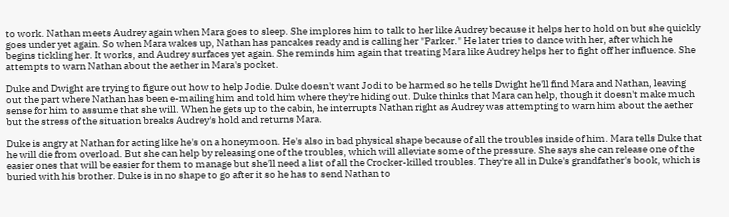to work. Nathan meets Audrey again when Mara goes to sleep. She implores him to talk to her like Audrey because it helps her to hold on but she quickly goes under yet again. So when Mara wakes up, Nathan has pancakes ready and is calling her "Parker." He later tries to dance with her, after which he begins tickling her. It works, and Audrey surfaces yet again. She reminds him again that treating Mara like Audrey helps her to fight off her influence. She attempts to warn Nathan about the aether in Mara's pocket.

Duke and Dwight are trying to figure out how to help Jodie. Duke doesn't want Jodi to be harmed so he tells Dwight he'll find Mara and Nathan, leaving out the part where Nathan has been e-mailing him and told him where they're hiding out. Duke thinks that Mara can help, though it doesn't make much sense for him to assume that she will. When he gets up to the cabin, he interrupts Nathan right as Audrey was attempting to warn him about the aether but the stress of the situation breaks Audrey's hold and returns Mara.

Duke is angry at Nathan for acting like he's on a honeymoon. He's also in bad physical shape because of all the troubles inside of him. Mara tells Duke that he will die from overload. But she can help by releasing one of the troubles, which will alleviate some of the pressure. She says she can release one of the easier ones that will be easier for them to manage but she'll need a list of all the Crocker-killed troubles. They're all in Duke's grandfather's book, which is buried with his brother. Duke is in no shape to go after it so he has to send Nathan to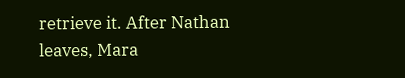retrieve it. After Nathan leaves, Mara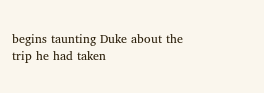begins taunting Duke about the trip he had taken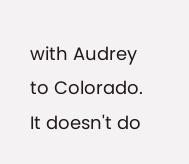with Audrey to Colorado. It doesn't do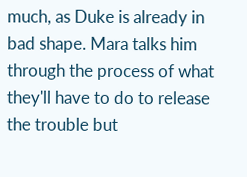much, as Duke is already in bad shape. Mara talks him through the process of what they'll have to do to release the trouble but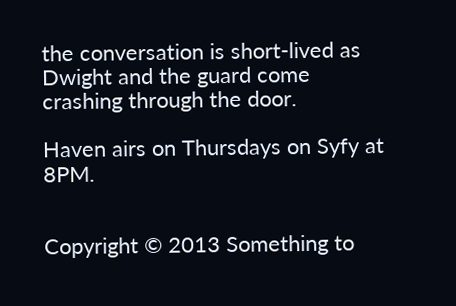the conversation is short-lived as Dwight and the guard come crashing through the door.

Haven airs on Thursdays on Syfy at 8PM.


Copyright © 2013 Something to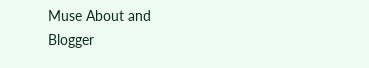Muse About and Blogger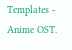Templates - Anime OST.